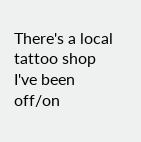There's a local tattoo shop I've been off/on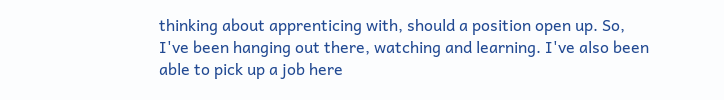thinking about apprenticing with, should a position open up. So, I've been hanging out there, watching and learning. I've also been able to pick up a job here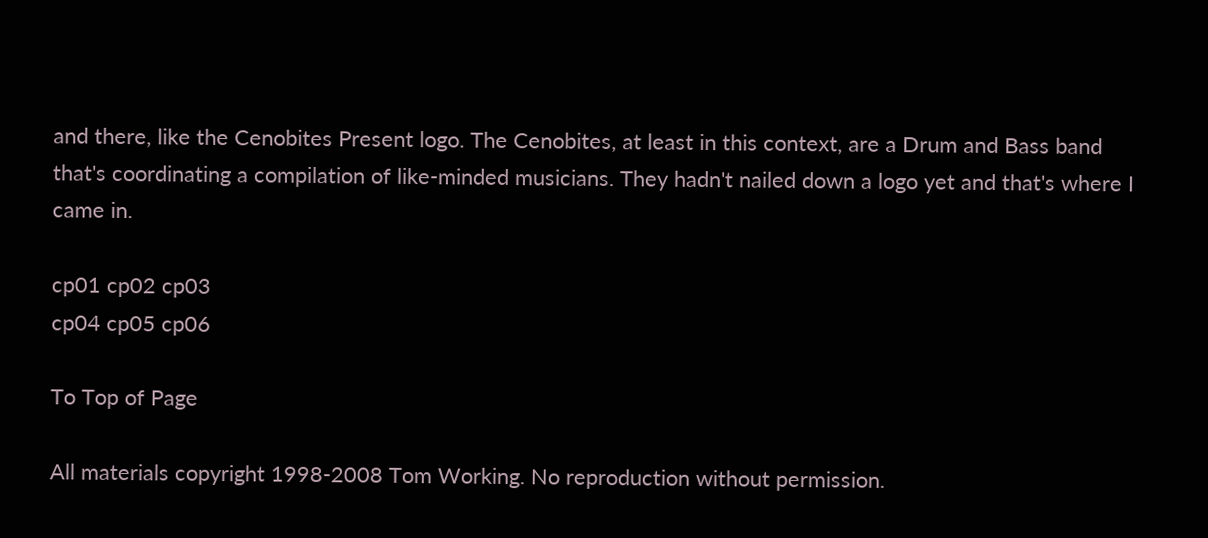and there, like the Cenobites Present logo. The Cenobites, at least in this context, are a Drum and Bass band that's coordinating a compilation of like-minded musicians. They hadn't nailed down a logo yet and that's where I came in.

cp01 cp02 cp03
cp04 cp05 cp06

To Top of Page

All materials copyright 1998-2008 Tom Working. No reproduction without permission.